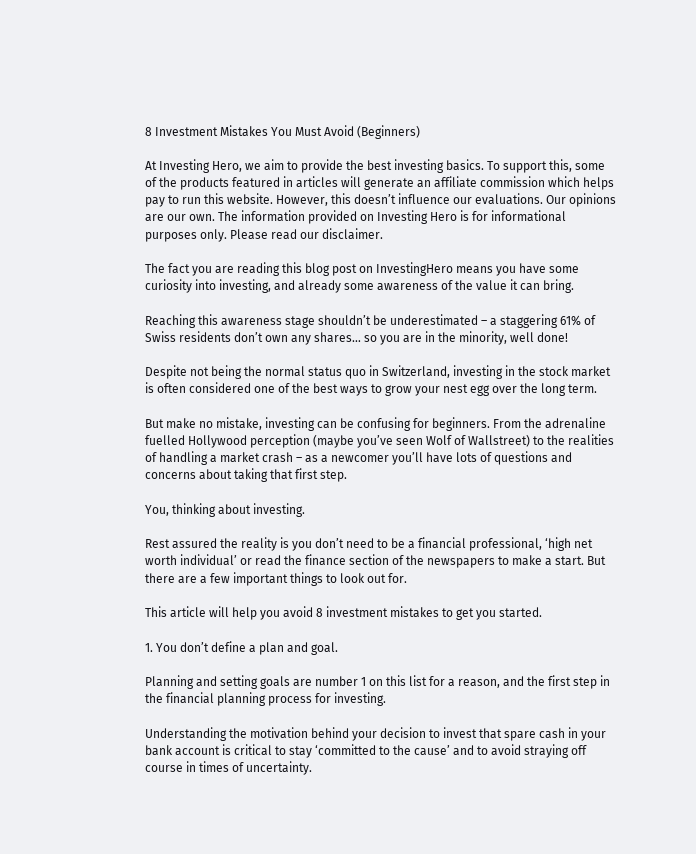8 Investment Mistakes You Must Avoid (Beginners)

At Investing Hero, we aim to provide the best investing basics. To support this, some of the products featured in articles will generate an affiliate commission which helps pay to run this website. However, this doesn’t influence our evaluations. Our opinions are our own. The information provided on Investing Hero is for informational purposes only. Please read our disclaimer.

The fact you are reading this blog post on InvestingHero means you have some curiosity into investing, and already some awareness of the value it can bring.

Reaching this awareness stage shouldn’t be underestimated – a staggering 61% of Swiss residents don’t own any shares… so you are in the minority, well done!

Despite not being the normal status quo in Switzerland, investing in the stock market is often considered one of the best ways to grow your nest egg over the long term.

But make no mistake, investing can be confusing for beginners. From the adrenaline fuelled Hollywood perception (maybe you’ve seen Wolf of Wallstreet) to the realities of handling a market crash – as a newcomer you’ll have lots of questions and concerns about taking that first step.

You, thinking about investing.

Rest assured the reality is you don’t need to be a financial professional, ‘high net worth individual’ or read the finance section of the newspapers to make a start. But there are a few important things to look out for.

This article will help you avoid 8 investment mistakes to get you started.

1. You don’t define a plan and goal.

Planning and setting goals are number 1 on this list for a reason, and the first step in the financial planning process for investing.

Understanding the motivation behind your decision to invest that spare cash in your bank account is critical to stay ‘committed to the cause’ and to avoid straying off course in times of uncertainty.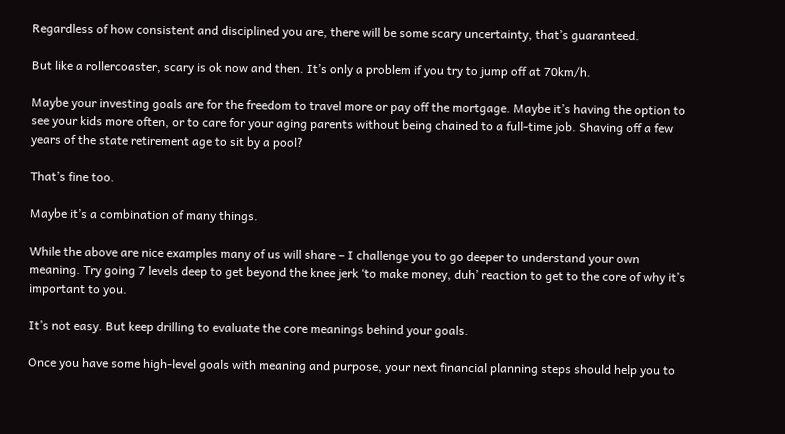Regardless of how consistent and disciplined you are, there will be some scary uncertainty, that’s guaranteed.

But like a rollercoaster, scary is ok now and then. It’s only a problem if you try to jump off at 70km/h.

Maybe your investing goals are for the freedom to travel more or pay off the mortgage. Maybe it’s having the option to see your kids more often, or to care for your aging parents without being chained to a full-time job. Shaving off a few years of the state retirement age to sit by a pool?

That’s fine too.

Maybe it’s a combination of many things.

While the above are nice examples many of us will share – I challenge you to go deeper to understand your own meaning. Try going 7 levels deep to get beyond the knee jerk ‘to make money, duh’ reaction to get to the core of why it’s important to you.

It’s not easy. But keep drilling to evaluate the core meanings behind your goals.

Once you have some high-level goals with meaning and purpose, your next financial planning steps should help you to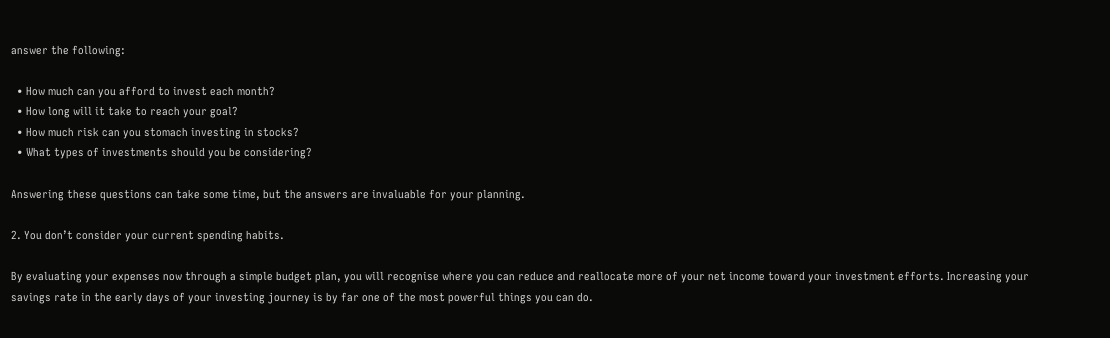answer the following:

  • How much can you afford to invest each month?
  • How long will it take to reach your goal?
  • How much risk can you stomach investing in stocks?
  • What types of investments should you be considering?

Answering these questions can take some time, but the answers are invaluable for your planning.

2. You don’t consider your current spending habits.

By evaluating your expenses now through a simple budget plan, you will recognise where you can reduce and reallocate more of your net income toward your investment efforts. Increasing your savings rate in the early days of your investing journey is by far one of the most powerful things you can do.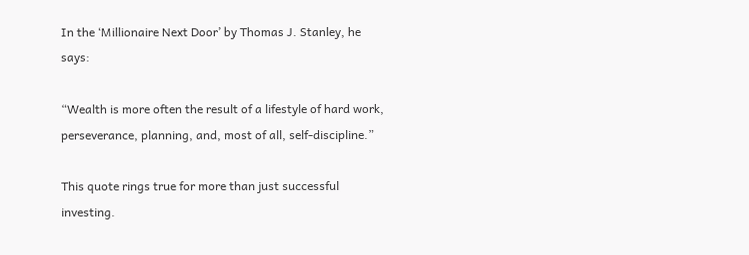In the ‘Millionaire Next Door’ by Thomas J. Stanley, he says:

“Wealth is more often the result of a lifestyle of hard work, perseverance, planning, and, most of all, self-discipline.”

This quote rings true for more than just successful investing.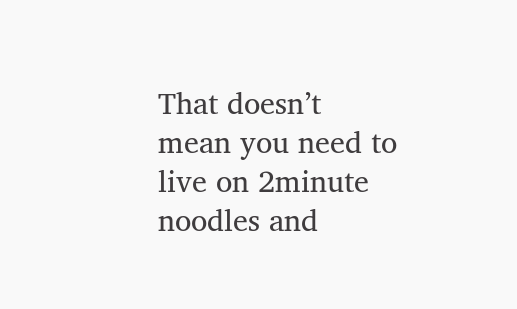That doesn’t mean you need to live on 2minute noodles and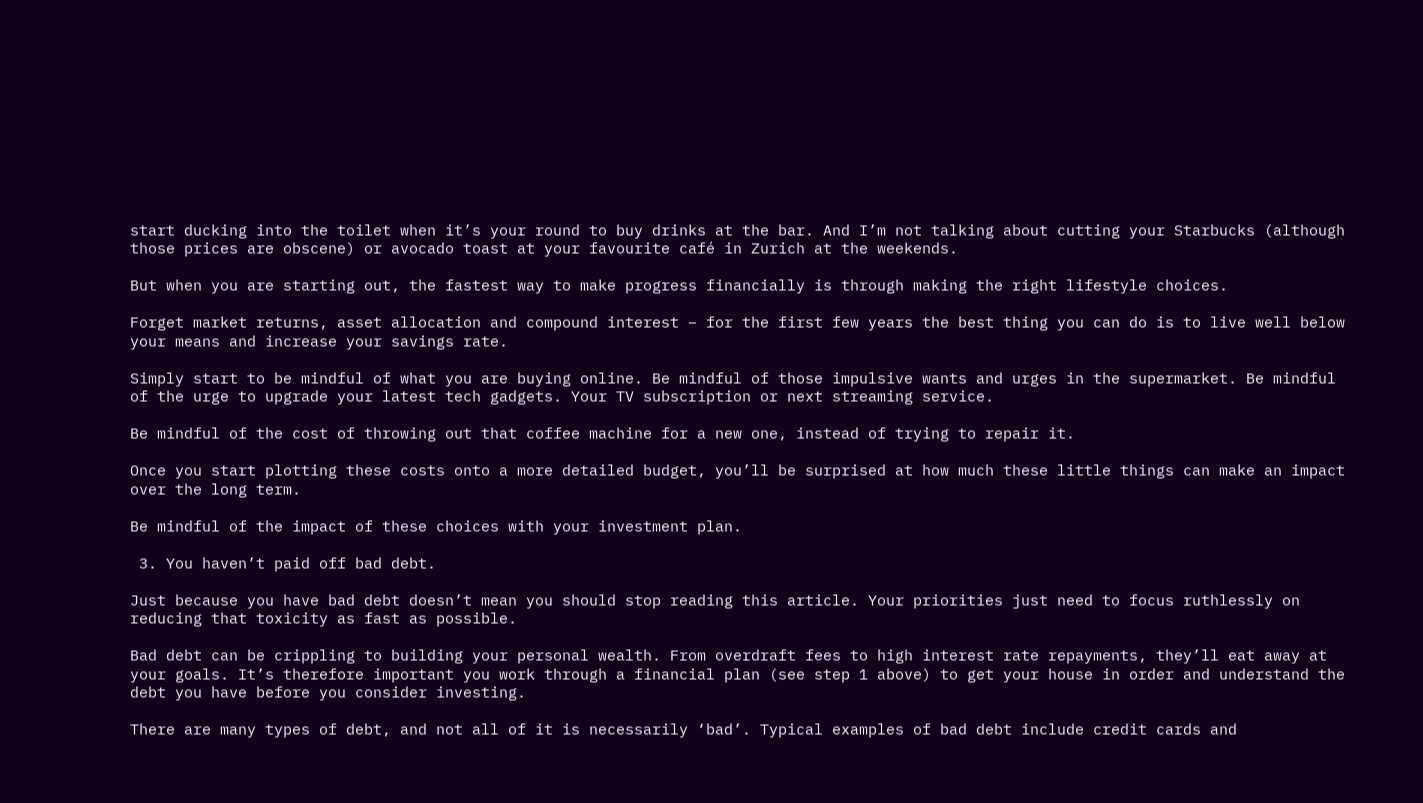start ducking into the toilet when it’s your round to buy drinks at the bar. And I’m not talking about cutting your Starbucks (although those prices are obscene) or avocado toast at your favourite café in Zurich at the weekends.

But when you are starting out, the fastest way to make progress financially is through making the right lifestyle choices.

Forget market returns, asset allocation and compound interest – for the first few years the best thing you can do is to live well below your means and increase your savings rate.

Simply start to be mindful of what you are buying online. Be mindful of those impulsive wants and urges in the supermarket. Be mindful of the urge to upgrade your latest tech gadgets. Your TV subscription or next streaming service.

Be mindful of the cost of throwing out that coffee machine for a new one, instead of trying to repair it.

Once you start plotting these costs onto a more detailed budget, you’ll be surprised at how much these little things can make an impact over the long term.

Be mindful of the impact of these choices with your investment plan.

 3. You haven’t paid off bad debt.

Just because you have bad debt doesn’t mean you should stop reading this article. Your priorities just need to focus ruthlessly on reducing that toxicity as fast as possible.

Bad debt can be crippling to building your personal wealth. From overdraft fees to high interest rate repayments, they’ll eat away at your goals. It’s therefore important you work through a financial plan (see step 1 above) to get your house in order and understand the debt you have before you consider investing.

There are many types of debt, and not all of it is necessarily ‘bad’. Typical examples of bad debt include credit cards and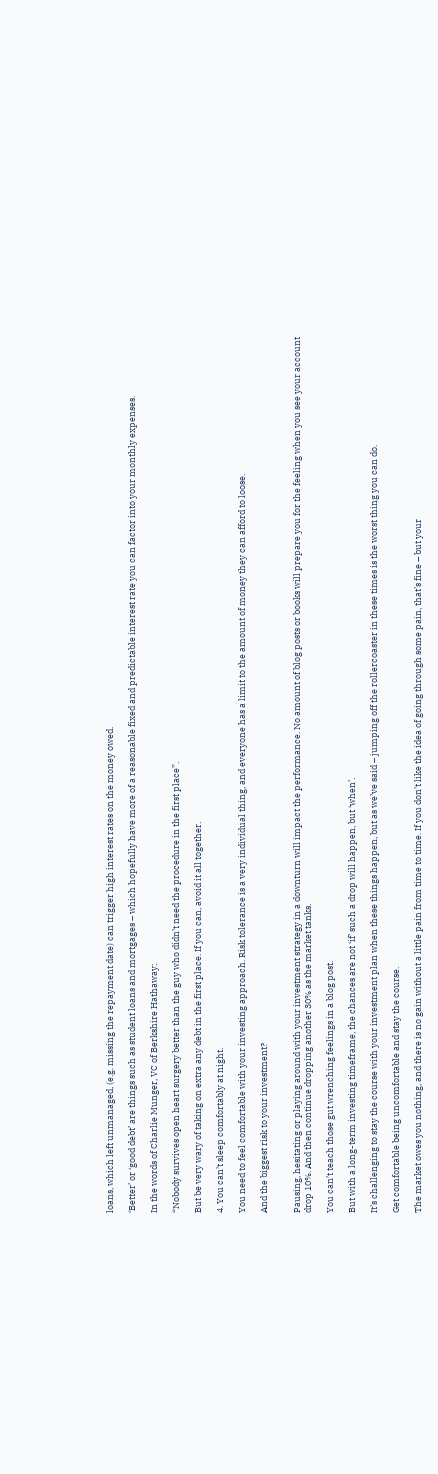loans, which left unmanaged, (e.g. missing the repayment date) can trigger high interest rates on the money owed.

‘Better’ or ‘good debt’ are things such as student loans and mortgages – which hopefully have more of a reasonable fixed and predictable interest rate you can factor into your monthly expenses.

In the words of Charlie Munger, VC of Berkshire Hathaway:

“Nobody survives open heart surgery better than the guy who didn’t need the procedure in the first place”.

But be very wary of taking on extra any debt in the first place. If you can, avoid it all together.

4. You can’t sleep comfortably at night.

You need to feel comfortable with your investing approach. Risk tolerance is a very individual thing, and everyone has a limit to the amount of money they can afford to loose.

And the biggest risk to your investment?


Pausing, hesitating or playing around with your investment strategy in a downturn will impact the performance. No amount of blog posts or books will prepare you for the feeling when you see your account drop 10%. And then continue dropping another 30% as the market tanks.

You can’t teach those gut wrenching feelings in a blog post.

But with a long-term investing timeframe, the chances are not ‘if’ such a drop will happen, but ‘when’.

It’s challenging to stay the course with your investment plan when these things happen, but as we’ve said – jumping off the rollercoaster in these times is the worst thing you can do.

Get comfortable being uncomfortable and stay the course.

The market owes you nothing, and there is no gain without a little pain from time to time. If you don’t like the idea of going through some pain, that’s fine – but your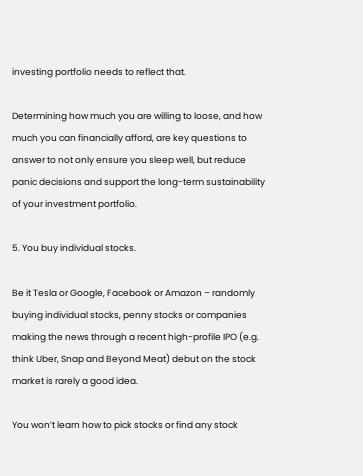investing portfolio needs to reflect that.

Determining how much you are willing to loose, and how much you can financially afford, are key questions to answer to not only ensure you sleep well, but reduce panic decisions and support the long-term sustainability of your investment portfolio.

5. You buy individual stocks.

Be it Tesla or Google, Facebook or Amazon – randomly buying individual stocks, penny stocks or companies making the news through a recent high-profile IPO (e.g. think Uber, Snap and Beyond Meat) debut on the stock market is rarely a good idea.

You won’t learn how to pick stocks or find any stock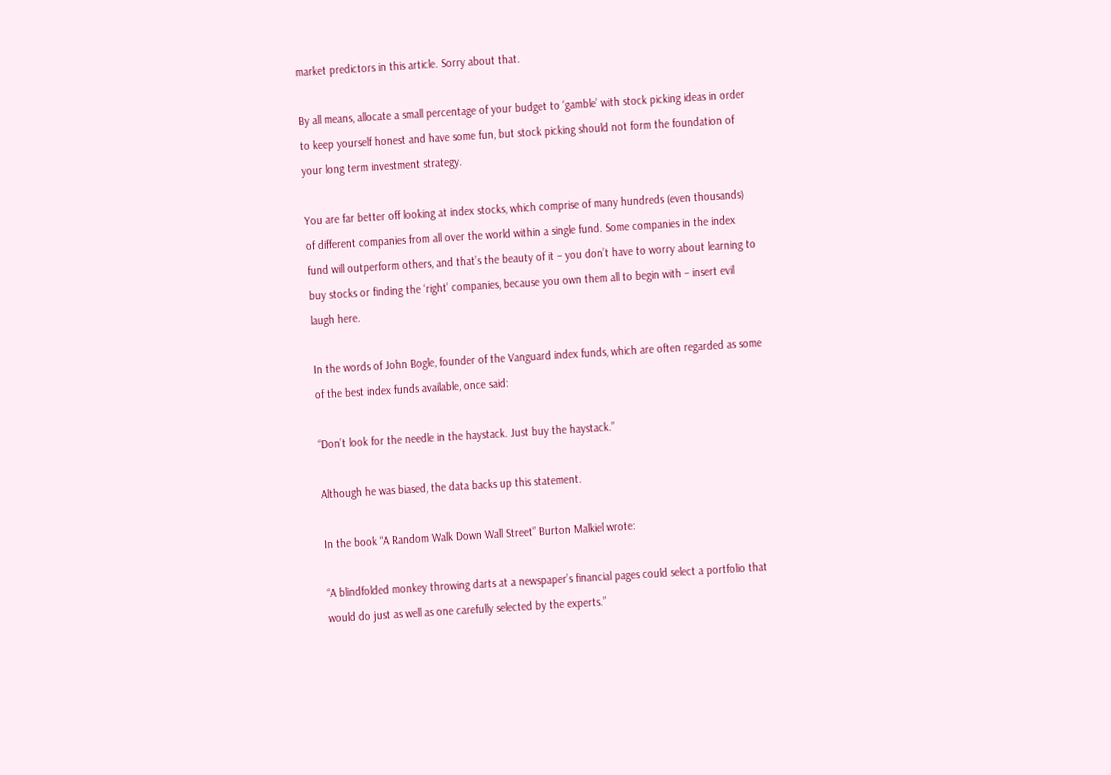market predictors in this article. Sorry about that.

By all means, allocate a small percentage of your budget to ‘gamble’ with stock picking ideas in order to keep yourself honest and have some fun, but stock picking should not form the foundation of your long term investment strategy.

You are far better off looking at index stocks, which comprise of many hundreds (even thousands) of different companies from all over the world within a single fund. Some companies in the index fund will outperform others, and that’s the beauty of it – you don’t have to worry about learning to buy stocks or finding the ‘right’ companies, because you own them all to begin with – insert evil laugh here.

In the words of John Bogle, founder of the Vanguard index funds, which are often regarded as some of the best index funds available, once said:

“Don’t look for the needle in the haystack. Just buy the haystack.”

Although he was biased, the data backs up this statement.

In the book “A Random Walk Down Wall Street” Burton Malkiel wrote:

“A blindfolded monkey throwing darts at a newspaper’s financial pages could select a portfolio that would do just as well as one carefully selected by the experts.”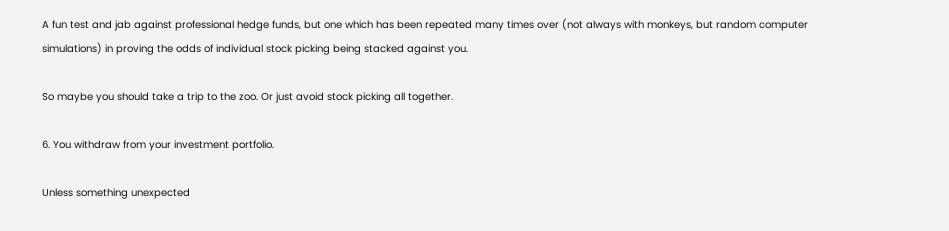A fun test and jab against professional hedge funds, but one which has been repeated many times over (not always with monkeys, but random computer simulations) in proving the odds of individual stock picking being stacked against you.

So maybe you should take a trip to the zoo. Or just avoid stock picking all together.

6. You withdraw from your investment portfolio.

Unless something unexpected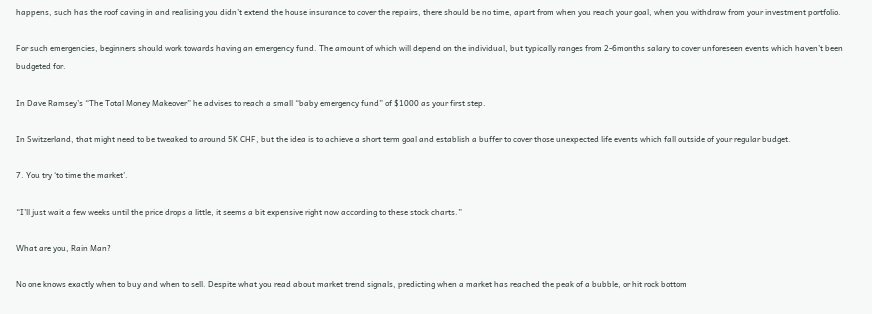happens, such has the roof caving in and realising you didn’t extend the house insurance to cover the repairs, there should be no time, apart from when you reach your goal, when you withdraw from your investment portfolio.

For such emergencies, beginners should work towards having an emergency fund. The amount of which will depend on the individual, but typically ranges from 2-6months salary to cover unforeseen events which haven’t been budgeted for.

In Dave Ramsey’s “The Total Money Makeover” he advises to reach a small “baby emergency fund” of $1000 as your first step.

In Switzerland, that might need to be tweaked to around 5K CHF, but the idea is to achieve a short term goal and establish a buffer to cover those unexpected life events which fall outside of your regular budget.

7. You try ‘to time the market’.

“I’ll just wait a few weeks until the price drops a little, it seems a bit expensive right now according to these stock charts.”

What are you, Rain Man?

No one knows exactly when to buy and when to sell. Despite what you read about market trend signals, predicting when a market has reached the peak of a bubble, or hit rock bottom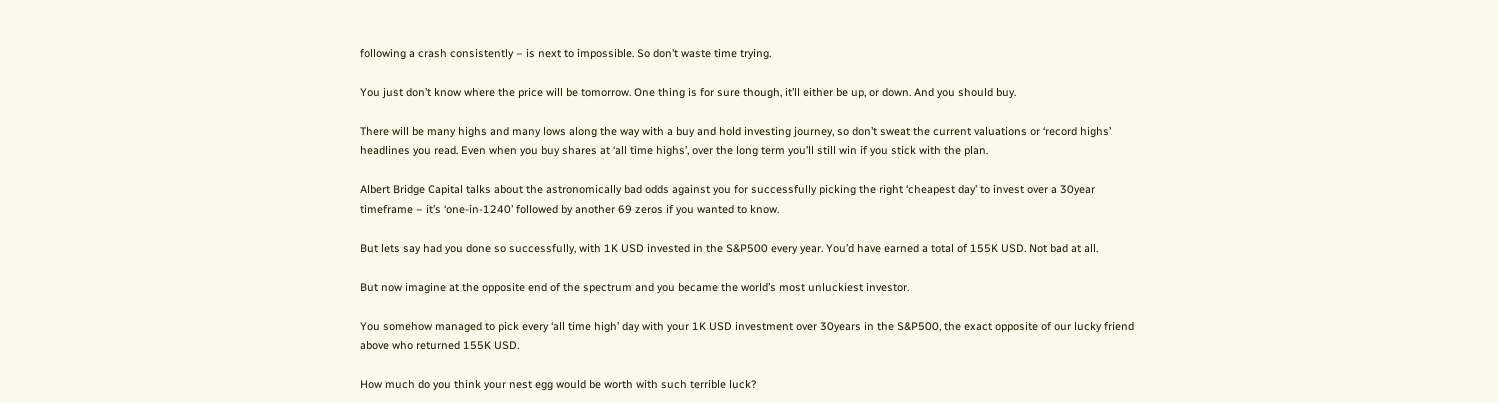following a crash consistently – is next to impossible. So don’t waste time trying.

You just don’t know where the price will be tomorrow. One thing is for sure though, it’ll either be up, or down. And you should buy.

There will be many highs and many lows along the way with a buy and hold investing journey, so don’t sweat the current valuations or ‘record highs’ headlines you read. Even when you buy shares at ‘all time highs’, over the long term you’ll still win if you stick with the plan.

Albert Bridge Capital talks about the astronomically bad odds against you for successfully picking the right ‘cheapest day’ to invest over a 30year timeframe – it’s ‘one-in-1240’ followed by another 69 zeros if you wanted to know.

But lets say had you done so successfully, with 1K USD invested in the S&P500 every year. You’d have earned a total of 155K USD. Not bad at all.

But now imagine at the opposite end of the spectrum and you became the world’s most unluckiest investor.

You somehow managed to pick every ‘all time high’ day with your 1K USD investment over 30years in the S&P500, the exact opposite of our lucky friend above who returned 155K USD.

How much do you think your nest egg would be worth with such terrible luck?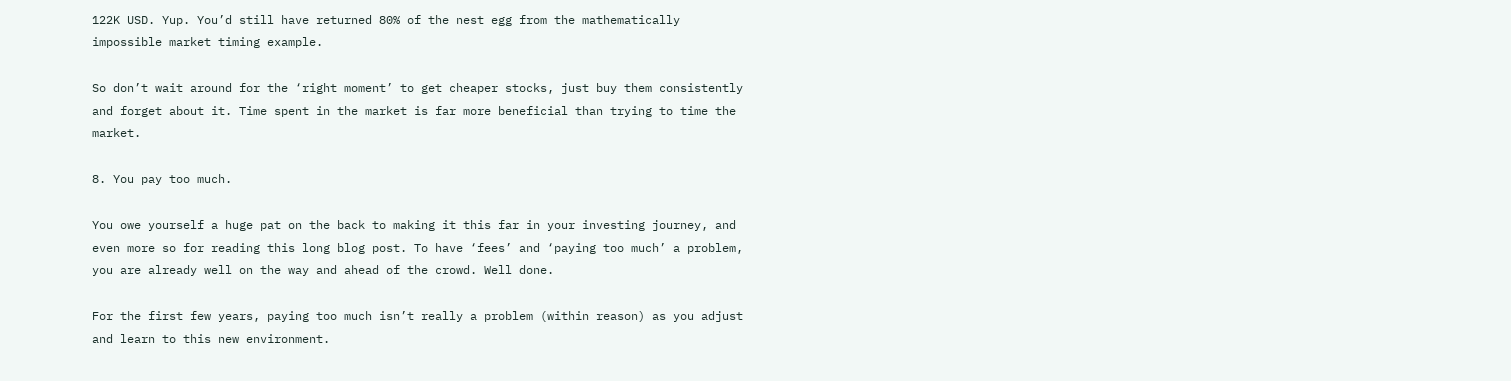122K USD. Yup. You’d still have returned 80% of the nest egg from the mathematically impossible market timing example.

So don’t wait around for the ‘right moment’ to get cheaper stocks, just buy them consistently and forget about it. Time spent in the market is far more beneficial than trying to time the market.

8. You pay too much.

You owe yourself a huge pat on the back to making it this far in your investing journey, and even more so for reading this long blog post. To have ‘fees’ and ‘paying too much’ a problem, you are already well on the way and ahead of the crowd. Well done.

For the first few years, paying too much isn’t really a problem (within reason) as you adjust and learn to this new environment.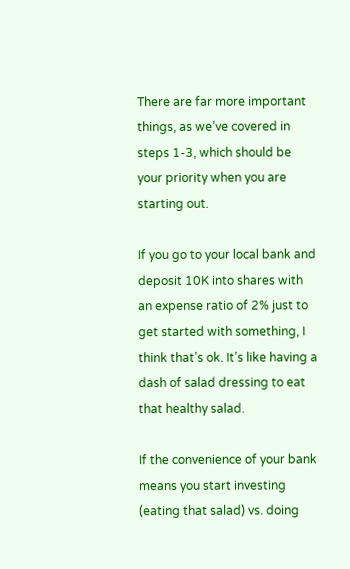There are far more important things, as we’ve covered in steps 1-3, which should be your priority when you are starting out.

If you go to your local bank and deposit 10K into shares with an expense ratio of 2% just to get started with something, I think that’s ok. It’s like having a dash of salad dressing to eat that healthy salad.

If the convenience of your bank means you start investing (eating that salad) vs. doing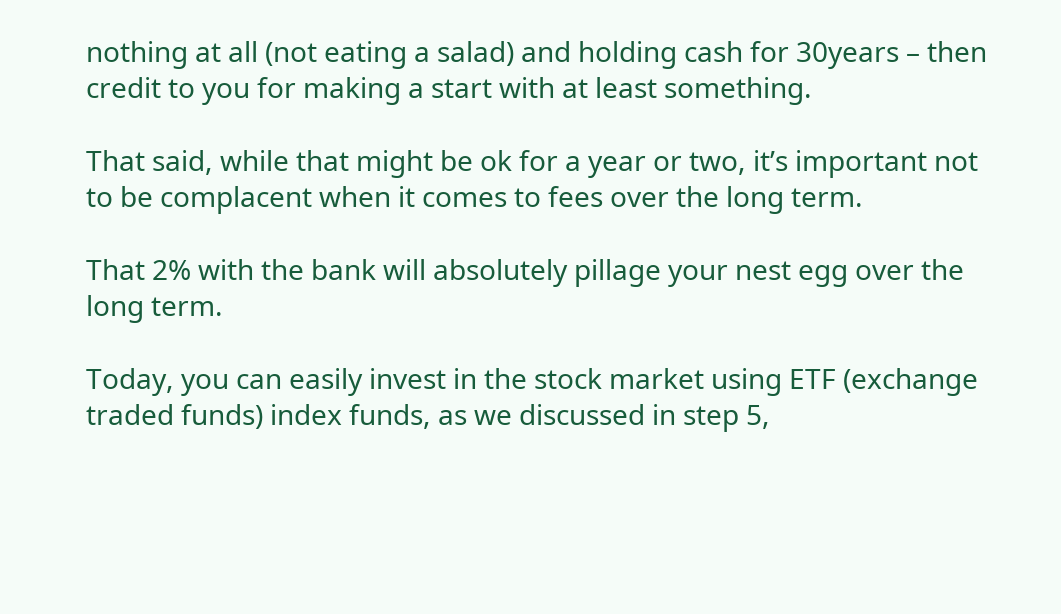nothing at all (not eating a salad) and holding cash for 30years – then credit to you for making a start with at least something.

That said, while that might be ok for a year or two, it’s important not to be complacent when it comes to fees over the long term.

That 2% with the bank will absolutely pillage your nest egg over the long term.

Today, you can easily invest in the stock market using ETF (exchange traded funds) index funds, as we discussed in step 5,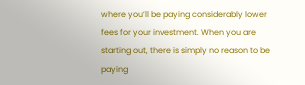where you’ll be paying considerably lower fees for your investment. When you are starting out, there is simply no reason to be paying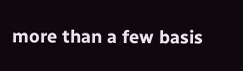more than a few basis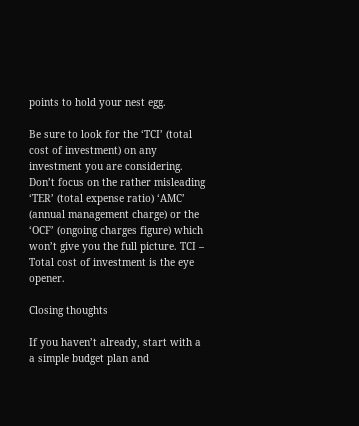points to hold your nest egg.

Be sure to look for the ‘TCI’ (total cost of investment) on any investment you are considering. Don’t focus on the rather misleading ‘TER’ (total expense ratio) ‘AMC’ (annual management charge) or the ‘OCF’ (ongoing charges figure) which won’t give you the full picture. TCI – Total cost of investment is the eye opener.

Closing thoughts

If you haven’t already, start with a a simple budget plan and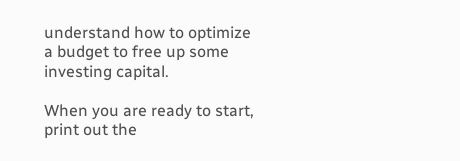understand how to optimize a budget to free up some investing capital.

When you are ready to start, print out the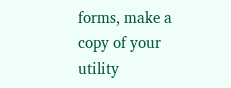forms, make a copy of your utility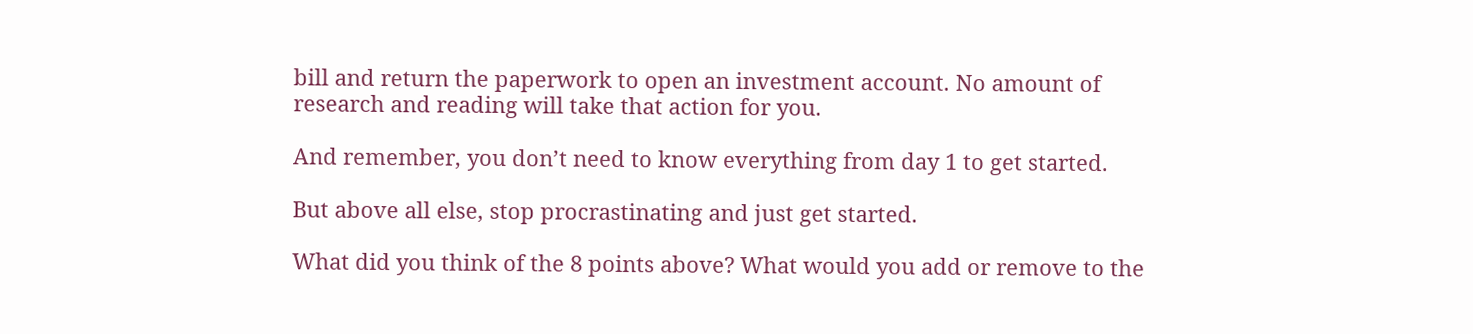bill and return the paperwork to open an investment account. No amount of research and reading will take that action for you.

And remember, you don’t need to know everything from day 1 to get started.

But above all else, stop procrastinating and just get started.

What did you think of the 8 points above? What would you add or remove to the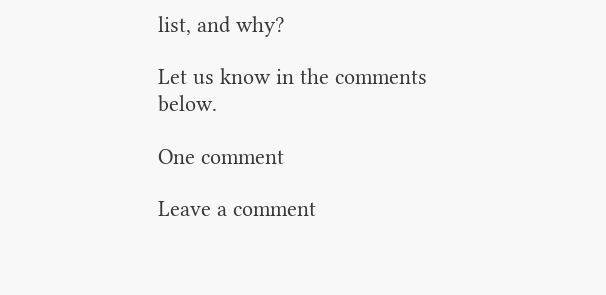list, and why?

Let us know in the comments below.

One comment

Leave a comment